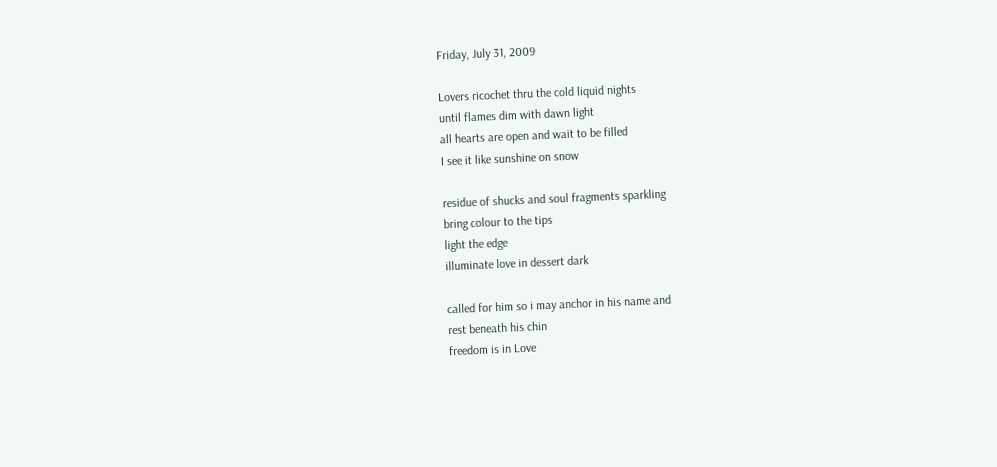Friday, July 31, 2009

Lovers ricochet thru the cold liquid nights
until flames dim with dawn light
all hearts are open and wait to be filled
I see it like sunshine on snow

residue of shucks and soul fragments sparkling
bring colour to the tips
light the edge
illuminate love in dessert dark

called for him so i may anchor in his name and
rest beneath his chin
freedom is in Love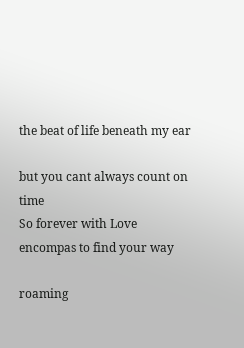the beat of life beneath my ear

but you cant always count on time
So forever with Love
encompas to find your way

roaming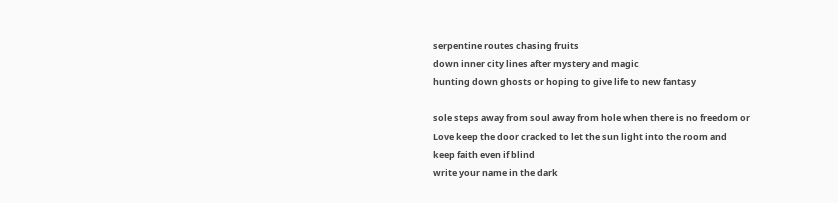serpentine routes chasing fruits
down inner city lines after mystery and magic
hunting down ghosts or hoping to give life to new fantasy

sole steps away from soul away from hole when there is no freedom or
Love keep the door cracked to let the sun light into the room and
keep faith even if blind
write your name in the dark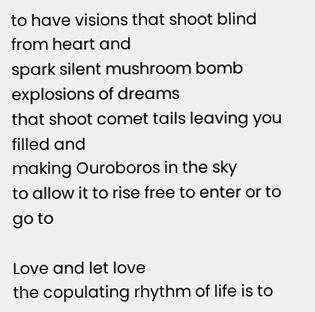to have visions that shoot blind from heart and
spark silent mushroom bomb explosions of dreams
that shoot comet tails leaving you filled and
making Ouroboros in the sky
to allow it to rise free to enter or to go to

Love and let love
the copulating rhythm of life is to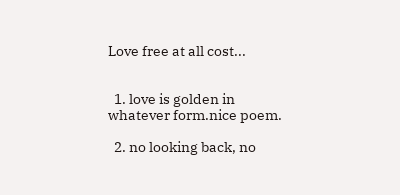Love free at all cost...


  1. love is golden in whatever form.nice poem.

  2. no looking back, no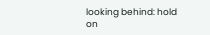looking behind: hold on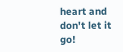heart and don't let it go!